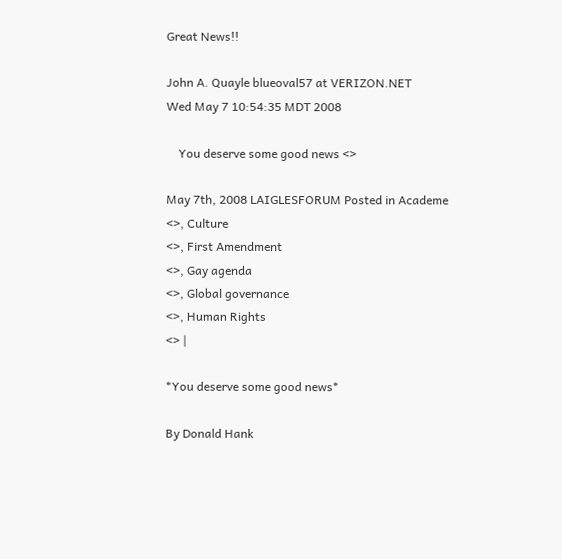Great News!!

John A. Quayle blueoval57 at VERIZON.NET
Wed May 7 10:54:35 MDT 2008

    You deserve some good news <>

May 7th, 2008 LAIGLESFORUM Posted in Academe
<>, Culture
<>, First Amendment
<>, Gay agenda
<>, Global governance
<>, Human Rights
<> |

*You deserve some good news*

By Donald Hank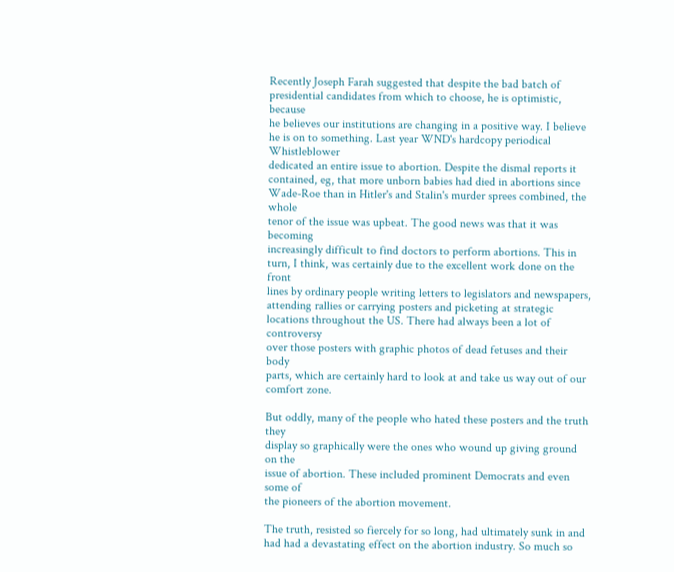Recently Joseph Farah suggested that despite the bad batch of
presidential candidates from which to choose, he is optimistic, because
he believes our institutions are changing in a positive way. I believe
he is on to something. Last year WND's hardcopy periodical Whistleblower
dedicated an entire issue to abortion. Despite the dismal reports it
contained, eg, that more unborn babies had died in abortions since
Wade-Roe than in Hitler's and Stalin's murder sprees combined, the whole
tenor of the issue was upbeat. The good news was that it was becoming
increasingly difficult to find doctors to perform abortions. This in
turn, I think, was certainly due to the excellent work done on the front
lines by ordinary people writing letters to legislators and newspapers,
attending rallies or carrying posters and picketing at strategic
locations throughout the US. There had always been a lot of controversy
over those posters with graphic photos of dead fetuses and their body
parts, which are certainly hard to look at and take us way out of our
comfort zone.

But oddly, many of the people who hated these posters and the truth they
display so graphically were the ones who wound up giving ground on the
issue of abortion. These included prominent Democrats and even some of
the pioneers of the abortion movement.

The truth, resisted so fiercely for so long, had ultimately sunk in and
had had a devastating effect on the abortion industry. So much so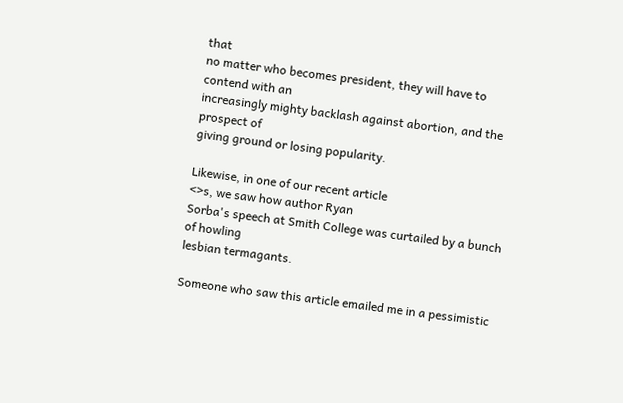that
no matter who becomes president, they will have to contend with an
increasingly mighty backlash against abortion, and the prospect of
giving ground or losing popularity.

Likewise, in one of our recent article
<>s, we saw how author Ryan
Sorba's speech at Smith College was curtailed by a bunch of howling
lesbian termagants.

Someone who saw this article emailed me in a pessimistic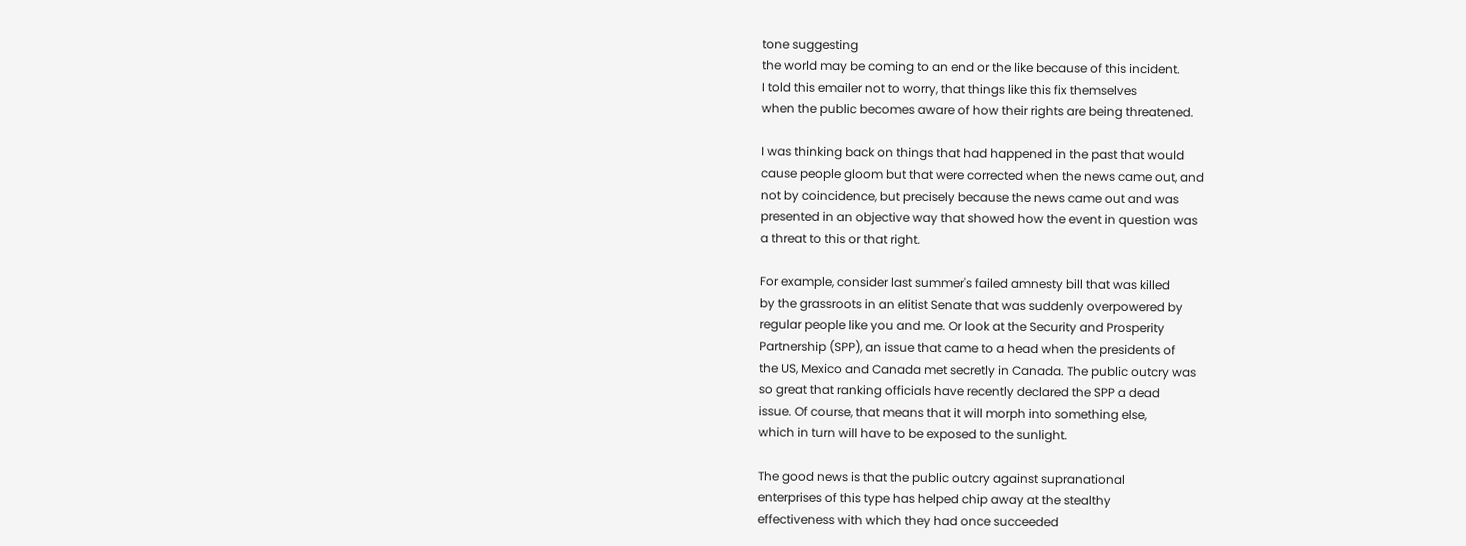tone suggesting
the world may be coming to an end or the like because of this incident.
I told this emailer not to worry, that things like this fix themselves
when the public becomes aware of how their rights are being threatened.

I was thinking back on things that had happened in the past that would
cause people gloom but that were corrected when the news came out, and
not by coincidence, but precisely because the news came out and was
presented in an objective way that showed how the event in question was
a threat to this or that right.

For example, consider last summer's failed amnesty bill that was killed
by the grassroots in an elitist Senate that was suddenly overpowered by
regular people like you and me. Or look at the Security and Prosperity
Partnership (SPP), an issue that came to a head when the presidents of
the US, Mexico and Canada met secretly in Canada. The public outcry was
so great that ranking officials have recently declared the SPP a dead
issue. Of course, that means that it will morph into something else,
which in turn will have to be exposed to the sunlight.

The good news is that the public outcry against supranational
enterprises of this type has helped chip away at the stealthy
effectiveness with which they had once succeeded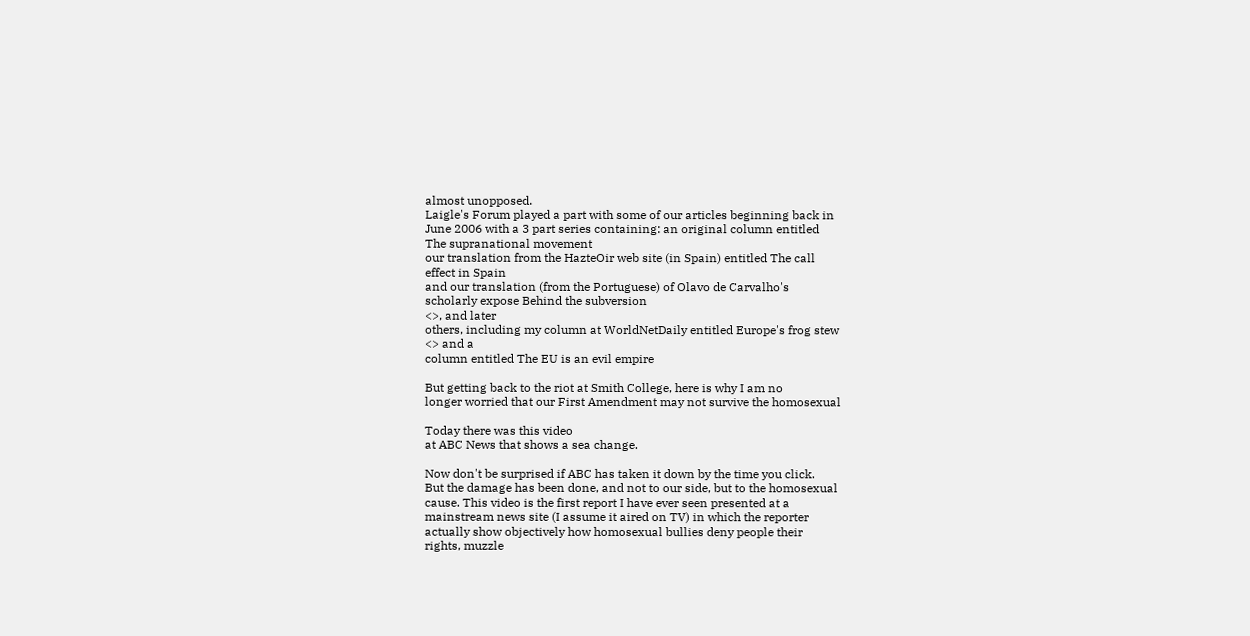almost unopposed.
Laigle's Forum played a part with some of our articles beginning back in
June 2006 with a 3 part series containing: an original column entitled
The supranational movement
our translation from the HazteOir web site (in Spain) entitled The call
effect in Spain
and our translation (from the Portuguese) of Olavo de Carvalho's
scholarly expose Behind the subversion
<>, and later
others, including my column at WorldNetDaily entitled Europe's frog stew
<> and a
column entitled The EU is an evil empire

But getting back to the riot at Smith College, here is why I am no
longer worried that our First Amendment may not survive the homosexual

Today there was this video
at ABC News that shows a sea change.

Now don't be surprised if ABC has taken it down by the time you click.
But the damage has been done, and not to our side, but to the homosexual
cause. This video is the first report I have ever seen presented at a
mainstream news site (I assume it aired on TV) in which the reporter
actually show objectively how homosexual bullies deny people their
rights, muzzle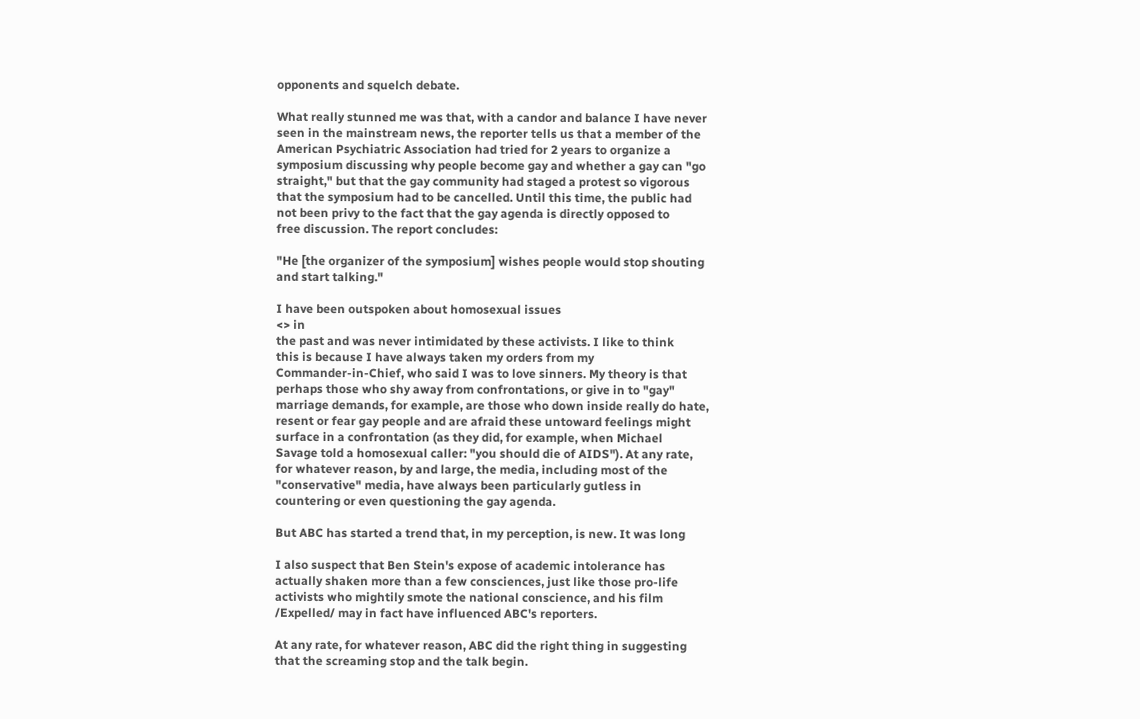opponents and squelch debate.

What really stunned me was that, with a candor and balance I have never
seen in the mainstream news, the reporter tells us that a member of the
American Psychiatric Association had tried for 2 years to organize a
symposium discussing why people become gay and whether a gay can "go
straight," but that the gay community had staged a protest so vigorous
that the symposium had to be cancelled. Until this time, the public had
not been privy to the fact that the gay agenda is directly opposed to
free discussion. The report concludes:

"He [the organizer of the symposium] wishes people would stop shouting
and start talking."

I have been outspoken about homosexual issues
<> in
the past and was never intimidated by these activists. I like to think
this is because I have always taken my orders from my
Commander-in-Chief, who said I was to love sinners. My theory is that
perhaps those who shy away from confrontations, or give in to "gay"
marriage demands, for example, are those who down inside really do hate,
resent or fear gay people and are afraid these untoward feelings might
surface in a confrontation (as they did, for example, when Michael
Savage told a homosexual caller: "you should die of AIDS"). At any rate,
for whatever reason, by and large, the media, including most of the
"conservative" media, have always been particularly gutless in
countering or even questioning the gay agenda.

But ABC has started a trend that, in my perception, is new. It was long

I also suspect that Ben Stein's expose of academic intolerance has
actually shaken more than a few consciences, just like those pro-life
activists who mightily smote the national conscience, and his film
/Expelled/ may in fact have influenced ABC's reporters.

At any rate, for whatever reason, ABC did the right thing in suggesting
that the screaming stop and the talk begin.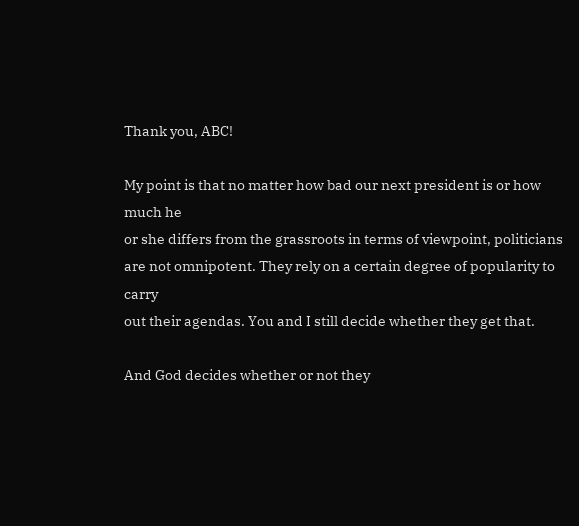Thank you, ABC!

My point is that no matter how bad our next president is or how much he
or she differs from the grassroots in terms of viewpoint, politicians
are not omnipotent. They rely on a certain degree of popularity to carry
out their agendas. You and I still decide whether they get that.

And God decides whether or not they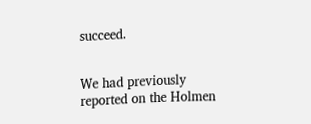succeed.


We had previously reported on the Holmen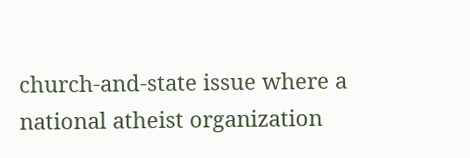church-and-state issue where a
national atheist organization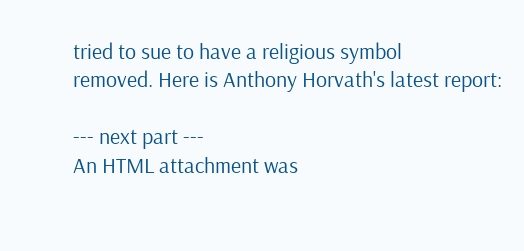tried to sue to have a religious symbol
removed. Here is Anthony Horvath's latest report:

--- next part ---
An HTML attachment was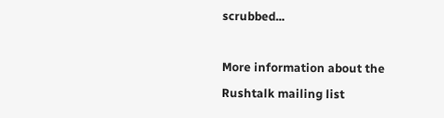scrubbed...

More information about the Rushtalk mailing list